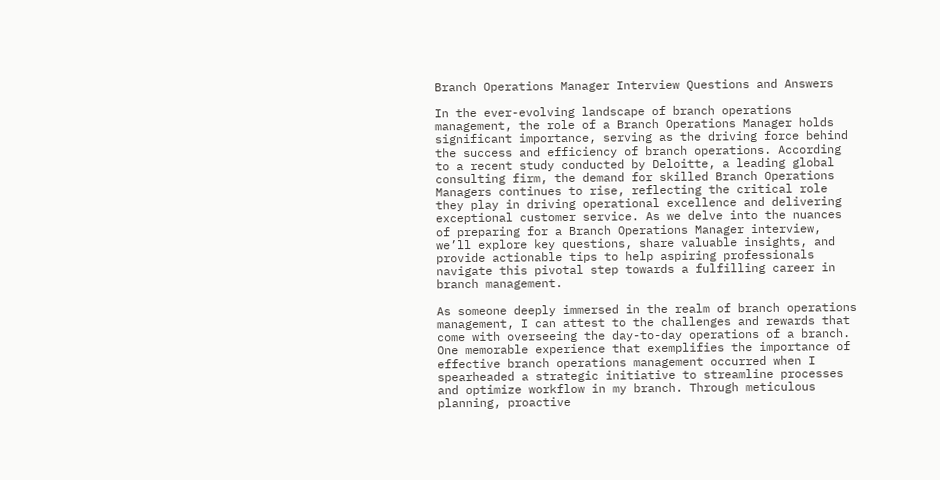Branch Operations Manager Interview Questions and Answers

In the ever-evolving landscape of branch operations management, the role of a Branch Operations Manager holds significant importance, serving as the driving force behind the success and efficiency of branch operations. According to a recent study conducted by Deloitte, a leading global consulting firm, the demand for skilled Branch Operations Managers continues to rise, reflecting the critical role they play in driving operational excellence and delivering exceptional customer service. As we delve into the nuances of preparing for a Branch Operations Manager interview, we’ll explore key questions, share valuable insights, and provide actionable tips to help aspiring professionals navigate this pivotal step towards a fulfilling career in branch management.

As someone deeply immersed in the realm of branch operations management, I can attest to the challenges and rewards that come with overseeing the day-to-day operations of a branch. One memorable experience that exemplifies the importance of effective branch operations management occurred when I spearheaded a strategic initiative to streamline processes and optimize workflow in my branch. Through meticulous planning, proactive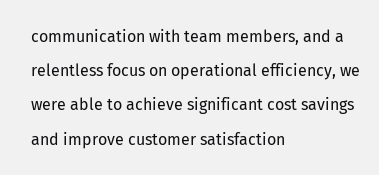communication with team members, and a relentless focus on operational efficiency, we were able to achieve significant cost savings and improve customer satisfaction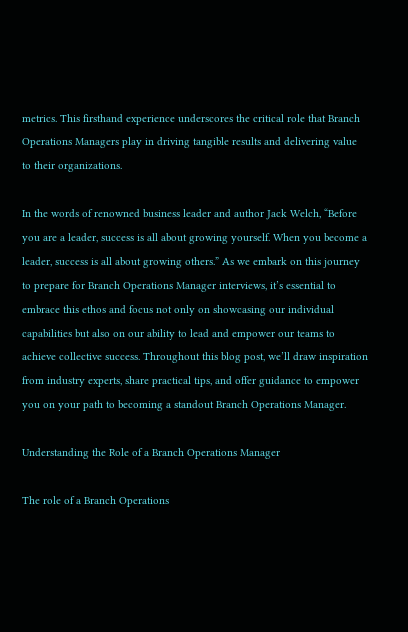metrics. This firsthand experience underscores the critical role that Branch Operations Managers play in driving tangible results and delivering value to their organizations.

In the words of renowned business leader and author Jack Welch, “Before you are a leader, success is all about growing yourself. When you become a leader, success is all about growing others.” As we embark on this journey to prepare for Branch Operations Manager interviews, it’s essential to embrace this ethos and focus not only on showcasing our individual capabilities but also on our ability to lead and empower our teams to achieve collective success. Throughout this blog post, we’ll draw inspiration from industry experts, share practical tips, and offer guidance to empower you on your path to becoming a standout Branch Operations Manager.

Understanding the Role of a Branch Operations Manager

The role of a Branch Operations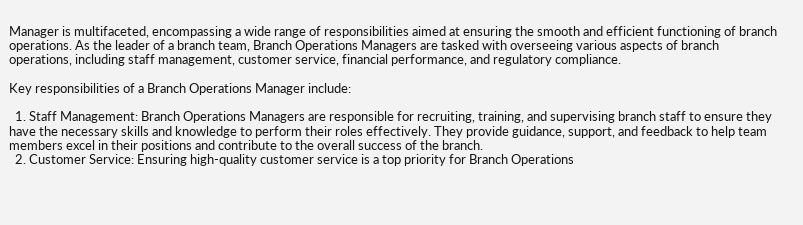Manager is multifaceted, encompassing a wide range of responsibilities aimed at ensuring the smooth and efficient functioning of branch operations. As the leader of a branch team, Branch Operations Managers are tasked with overseeing various aspects of branch operations, including staff management, customer service, financial performance, and regulatory compliance.

Key responsibilities of a Branch Operations Manager include:

  1. Staff Management: Branch Operations Managers are responsible for recruiting, training, and supervising branch staff to ensure they have the necessary skills and knowledge to perform their roles effectively. They provide guidance, support, and feedback to help team members excel in their positions and contribute to the overall success of the branch.
  2. Customer Service: Ensuring high-quality customer service is a top priority for Branch Operations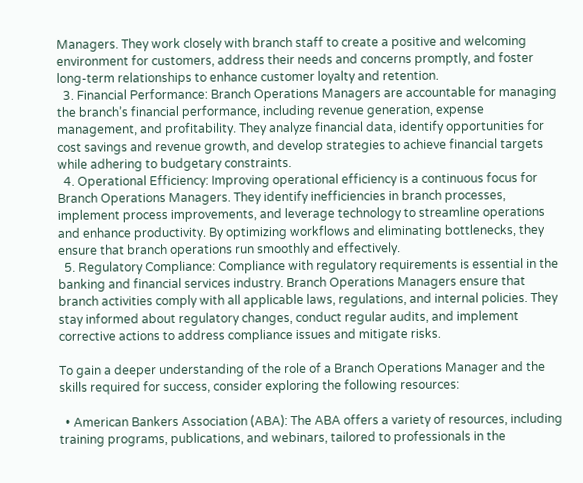Managers. They work closely with branch staff to create a positive and welcoming environment for customers, address their needs and concerns promptly, and foster long-term relationships to enhance customer loyalty and retention.
  3. Financial Performance: Branch Operations Managers are accountable for managing the branch’s financial performance, including revenue generation, expense management, and profitability. They analyze financial data, identify opportunities for cost savings and revenue growth, and develop strategies to achieve financial targets while adhering to budgetary constraints.
  4. Operational Efficiency: Improving operational efficiency is a continuous focus for Branch Operations Managers. They identify inefficiencies in branch processes, implement process improvements, and leverage technology to streamline operations and enhance productivity. By optimizing workflows and eliminating bottlenecks, they ensure that branch operations run smoothly and effectively.
  5. Regulatory Compliance: Compliance with regulatory requirements is essential in the banking and financial services industry. Branch Operations Managers ensure that branch activities comply with all applicable laws, regulations, and internal policies. They stay informed about regulatory changes, conduct regular audits, and implement corrective actions to address compliance issues and mitigate risks.

To gain a deeper understanding of the role of a Branch Operations Manager and the skills required for success, consider exploring the following resources:

  • American Bankers Association (ABA): The ABA offers a variety of resources, including training programs, publications, and webinars, tailored to professionals in the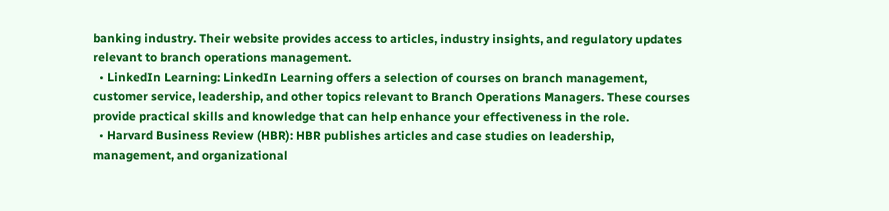banking industry. Their website provides access to articles, industry insights, and regulatory updates relevant to branch operations management.
  • LinkedIn Learning: LinkedIn Learning offers a selection of courses on branch management, customer service, leadership, and other topics relevant to Branch Operations Managers. These courses provide practical skills and knowledge that can help enhance your effectiveness in the role.
  • Harvard Business Review (HBR): HBR publishes articles and case studies on leadership, management, and organizational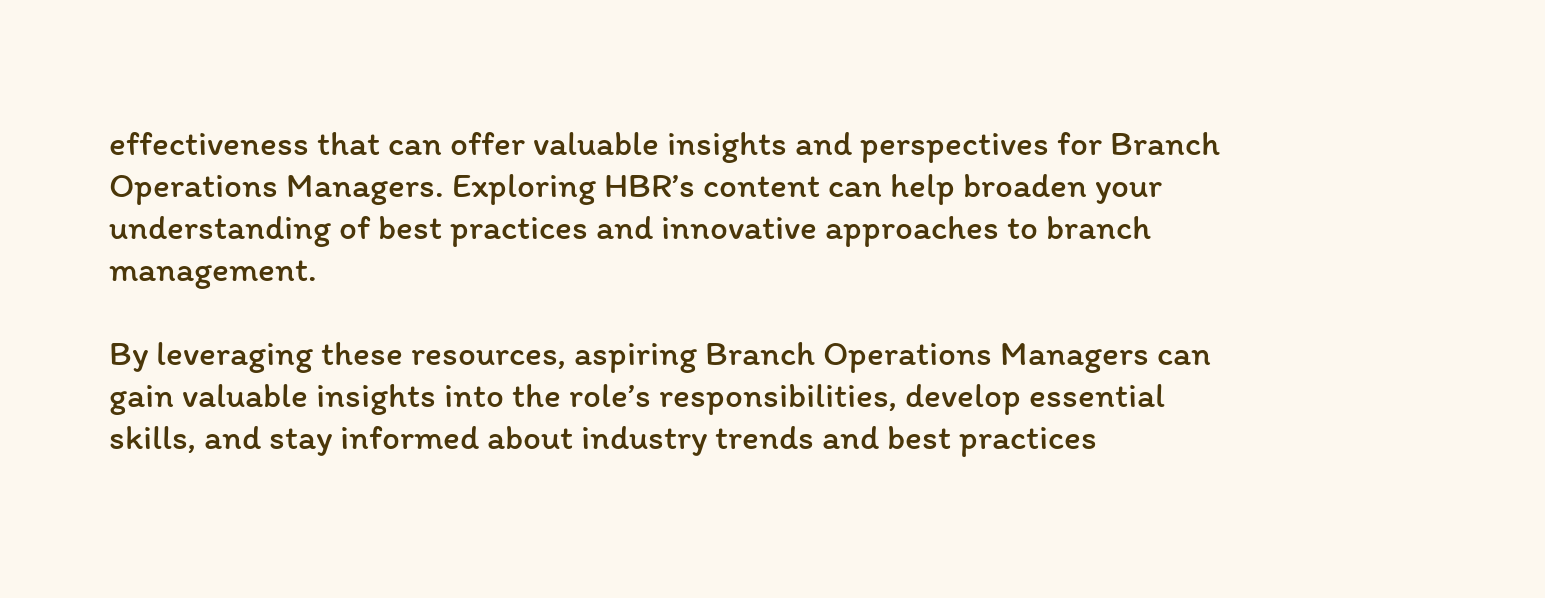effectiveness that can offer valuable insights and perspectives for Branch Operations Managers. Exploring HBR’s content can help broaden your understanding of best practices and innovative approaches to branch management.

By leveraging these resources, aspiring Branch Operations Managers can gain valuable insights into the role’s responsibilities, develop essential skills, and stay informed about industry trends and best practices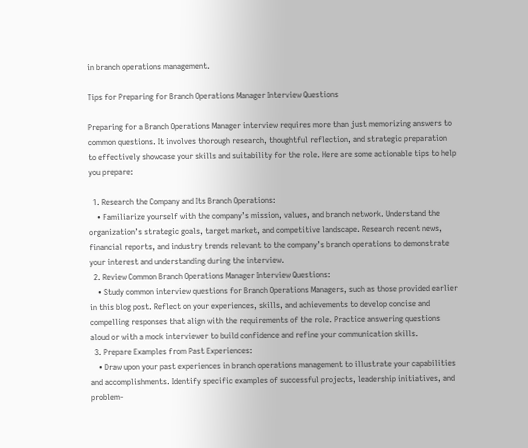in branch operations management.

Tips for Preparing for Branch Operations Manager Interview Questions

Preparing for a Branch Operations Manager interview requires more than just memorizing answers to common questions. It involves thorough research, thoughtful reflection, and strategic preparation to effectively showcase your skills and suitability for the role. Here are some actionable tips to help you prepare:

  1. Research the Company and Its Branch Operations:
    • Familiarize yourself with the company’s mission, values, and branch network. Understand the organization’s strategic goals, target market, and competitive landscape. Research recent news, financial reports, and industry trends relevant to the company’s branch operations to demonstrate your interest and understanding during the interview.
  2. Review Common Branch Operations Manager Interview Questions:
    • Study common interview questions for Branch Operations Managers, such as those provided earlier in this blog post. Reflect on your experiences, skills, and achievements to develop concise and compelling responses that align with the requirements of the role. Practice answering questions aloud or with a mock interviewer to build confidence and refine your communication skills.
  3. Prepare Examples from Past Experiences:
    • Draw upon your past experiences in branch operations management to illustrate your capabilities and accomplishments. Identify specific examples of successful projects, leadership initiatives, and problem-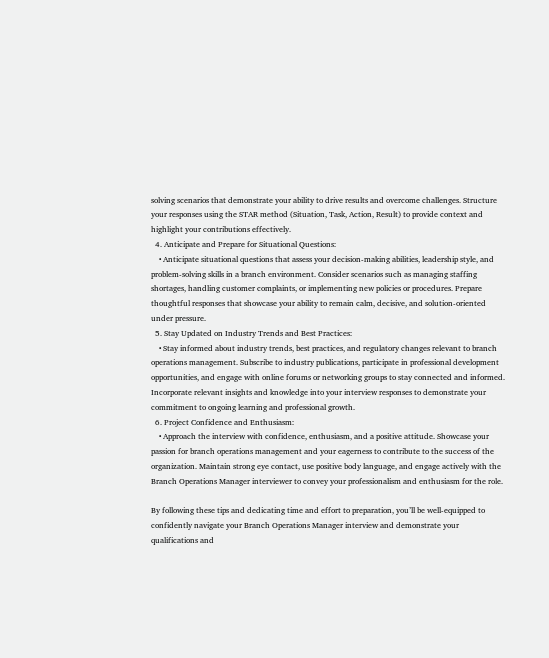solving scenarios that demonstrate your ability to drive results and overcome challenges. Structure your responses using the STAR method (Situation, Task, Action, Result) to provide context and highlight your contributions effectively.
  4. Anticipate and Prepare for Situational Questions:
    • Anticipate situational questions that assess your decision-making abilities, leadership style, and problem-solving skills in a branch environment. Consider scenarios such as managing staffing shortages, handling customer complaints, or implementing new policies or procedures. Prepare thoughtful responses that showcase your ability to remain calm, decisive, and solution-oriented under pressure.
  5. Stay Updated on Industry Trends and Best Practices:
    • Stay informed about industry trends, best practices, and regulatory changes relevant to branch operations management. Subscribe to industry publications, participate in professional development opportunities, and engage with online forums or networking groups to stay connected and informed. Incorporate relevant insights and knowledge into your interview responses to demonstrate your commitment to ongoing learning and professional growth.
  6. Project Confidence and Enthusiasm:
    • Approach the interview with confidence, enthusiasm, and a positive attitude. Showcase your passion for branch operations management and your eagerness to contribute to the success of the organization. Maintain strong eye contact, use positive body language, and engage actively with the Branch Operations Manager interviewer to convey your professionalism and enthusiasm for the role.

By following these tips and dedicating time and effort to preparation, you’ll be well-equipped to confidently navigate your Branch Operations Manager interview and demonstrate your qualifications and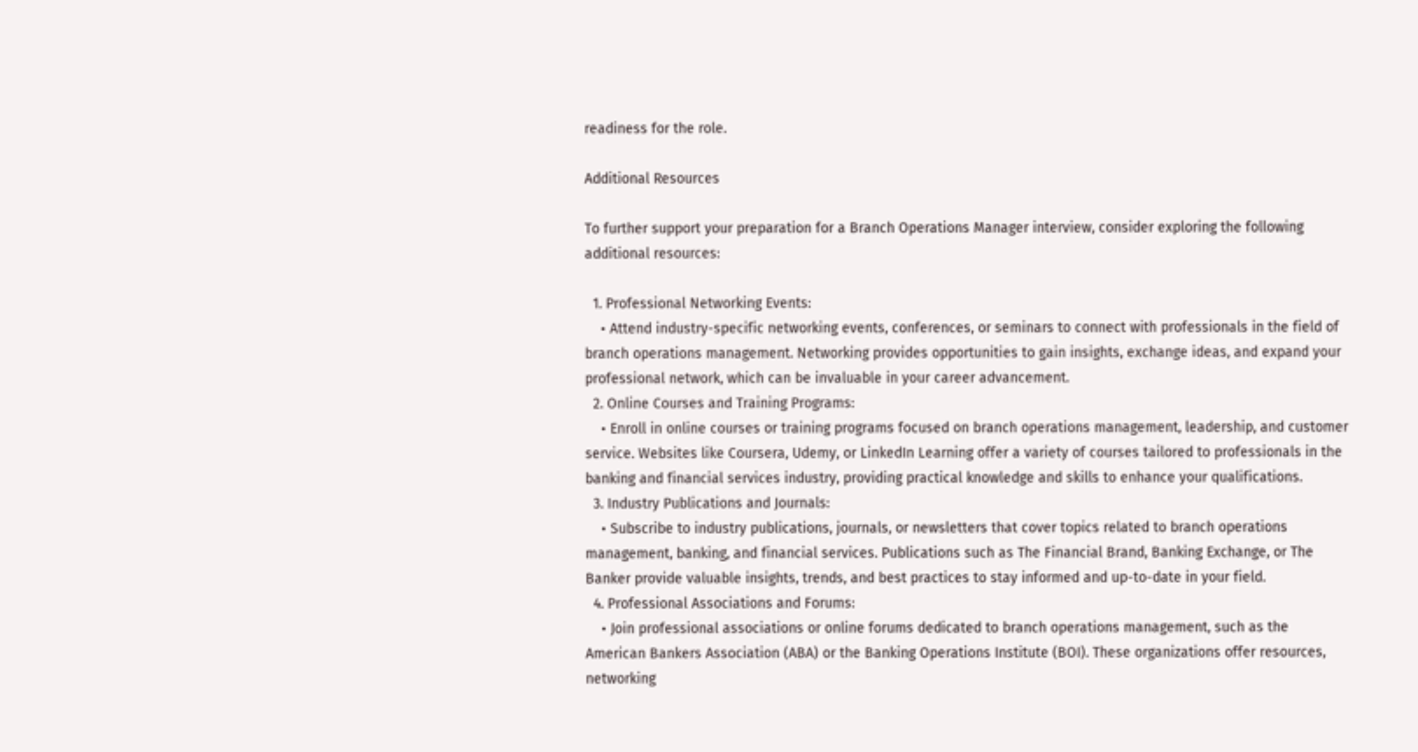readiness for the role.

Additional Resources

To further support your preparation for a Branch Operations Manager interview, consider exploring the following additional resources:

  1. Professional Networking Events:
    • Attend industry-specific networking events, conferences, or seminars to connect with professionals in the field of branch operations management. Networking provides opportunities to gain insights, exchange ideas, and expand your professional network, which can be invaluable in your career advancement.
  2. Online Courses and Training Programs:
    • Enroll in online courses or training programs focused on branch operations management, leadership, and customer service. Websites like Coursera, Udemy, or LinkedIn Learning offer a variety of courses tailored to professionals in the banking and financial services industry, providing practical knowledge and skills to enhance your qualifications.
  3. Industry Publications and Journals:
    • Subscribe to industry publications, journals, or newsletters that cover topics related to branch operations management, banking, and financial services. Publications such as The Financial Brand, Banking Exchange, or The Banker provide valuable insights, trends, and best practices to stay informed and up-to-date in your field.
  4. Professional Associations and Forums:
    • Join professional associations or online forums dedicated to branch operations management, such as the American Bankers Association (ABA) or the Banking Operations Institute (BOI). These organizations offer resources, networking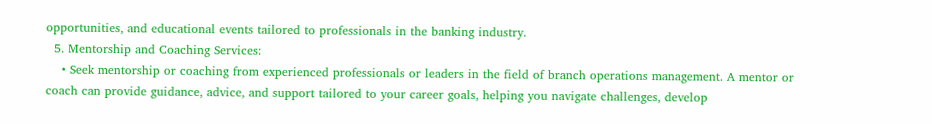opportunities, and educational events tailored to professionals in the banking industry.
  5. Mentorship and Coaching Services:
    • Seek mentorship or coaching from experienced professionals or leaders in the field of branch operations management. A mentor or coach can provide guidance, advice, and support tailored to your career goals, helping you navigate challenges, develop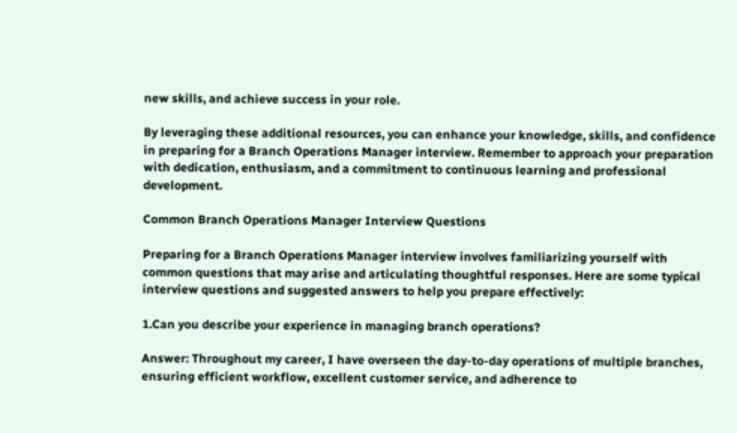new skills, and achieve success in your role.

By leveraging these additional resources, you can enhance your knowledge, skills, and confidence in preparing for a Branch Operations Manager interview. Remember to approach your preparation with dedication, enthusiasm, and a commitment to continuous learning and professional development.

Common Branch Operations Manager Interview Questions

Preparing for a Branch Operations Manager interview involves familiarizing yourself with common questions that may arise and articulating thoughtful responses. Here are some typical interview questions and suggested answers to help you prepare effectively:

1.Can you describe your experience in managing branch operations?

Answer: Throughout my career, I have overseen the day-to-day operations of multiple branches, ensuring efficient workflow, excellent customer service, and adherence to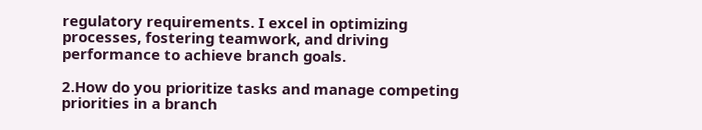regulatory requirements. I excel in optimizing processes, fostering teamwork, and driving performance to achieve branch goals.

2.How do you prioritize tasks and manage competing priorities in a branch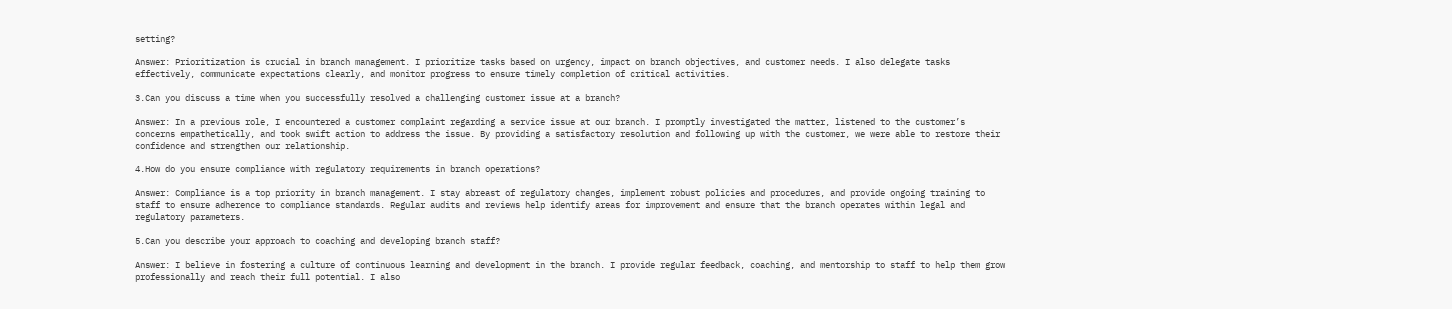setting?

Answer: Prioritization is crucial in branch management. I prioritize tasks based on urgency, impact on branch objectives, and customer needs. I also delegate tasks effectively, communicate expectations clearly, and monitor progress to ensure timely completion of critical activities.

3.Can you discuss a time when you successfully resolved a challenging customer issue at a branch?

Answer: In a previous role, I encountered a customer complaint regarding a service issue at our branch. I promptly investigated the matter, listened to the customer’s concerns empathetically, and took swift action to address the issue. By providing a satisfactory resolution and following up with the customer, we were able to restore their confidence and strengthen our relationship.

4.How do you ensure compliance with regulatory requirements in branch operations?

Answer: Compliance is a top priority in branch management. I stay abreast of regulatory changes, implement robust policies and procedures, and provide ongoing training to staff to ensure adherence to compliance standards. Regular audits and reviews help identify areas for improvement and ensure that the branch operates within legal and regulatory parameters.

5.Can you describe your approach to coaching and developing branch staff?

Answer: I believe in fostering a culture of continuous learning and development in the branch. I provide regular feedback, coaching, and mentorship to staff to help them grow professionally and reach their full potential. I also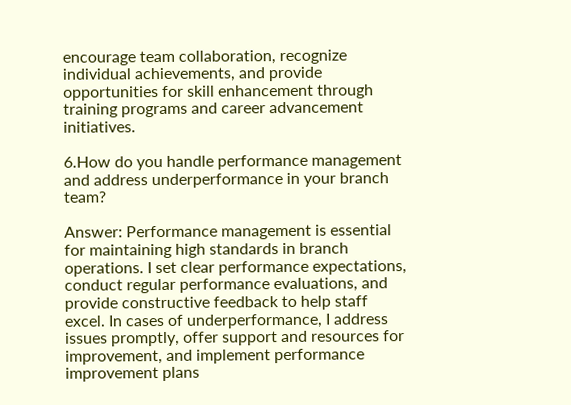encourage team collaboration, recognize individual achievements, and provide opportunities for skill enhancement through training programs and career advancement initiatives.

6.How do you handle performance management and address underperformance in your branch team?

Answer: Performance management is essential for maintaining high standards in branch operations. I set clear performance expectations, conduct regular performance evaluations, and provide constructive feedback to help staff excel. In cases of underperformance, I address issues promptly, offer support and resources for improvement, and implement performance improvement plans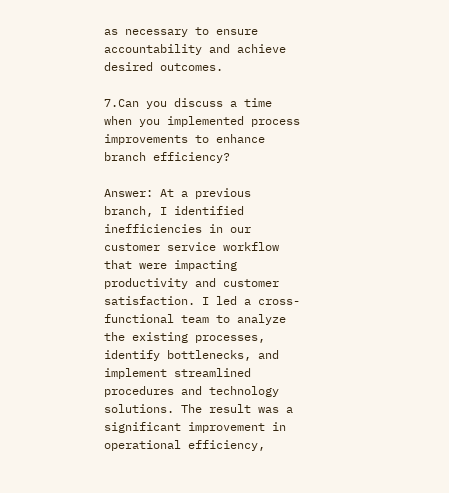as necessary to ensure accountability and achieve desired outcomes.

7.Can you discuss a time when you implemented process improvements to enhance branch efficiency?

Answer: At a previous branch, I identified inefficiencies in our customer service workflow that were impacting productivity and customer satisfaction. I led a cross-functional team to analyze the existing processes, identify bottlenecks, and implement streamlined procedures and technology solutions. The result was a significant improvement in operational efficiency,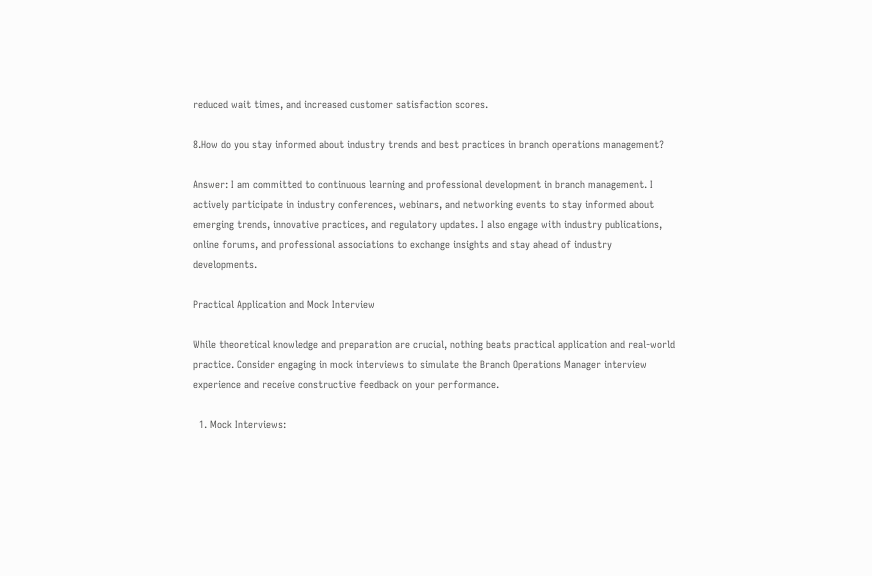reduced wait times, and increased customer satisfaction scores.

8.How do you stay informed about industry trends and best practices in branch operations management?

Answer: I am committed to continuous learning and professional development in branch management. I actively participate in industry conferences, webinars, and networking events to stay informed about emerging trends, innovative practices, and regulatory updates. I also engage with industry publications, online forums, and professional associations to exchange insights and stay ahead of industry developments.

Practical Application and Mock Interview

While theoretical knowledge and preparation are crucial, nothing beats practical application and real-world practice. Consider engaging in mock interviews to simulate the Branch Operations Manager interview experience and receive constructive feedback on your performance.

  1. Mock Interviews: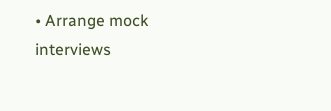• Arrange mock interviews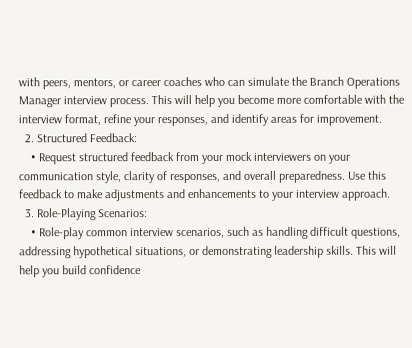with peers, mentors, or career coaches who can simulate the Branch Operations Manager interview process. This will help you become more comfortable with the interview format, refine your responses, and identify areas for improvement.
  2. Structured Feedback:
    • Request structured feedback from your mock interviewers on your communication style, clarity of responses, and overall preparedness. Use this feedback to make adjustments and enhancements to your interview approach.
  3. Role-Playing Scenarios:
    • Role-play common interview scenarios, such as handling difficult questions, addressing hypothetical situations, or demonstrating leadership skills. This will help you build confidence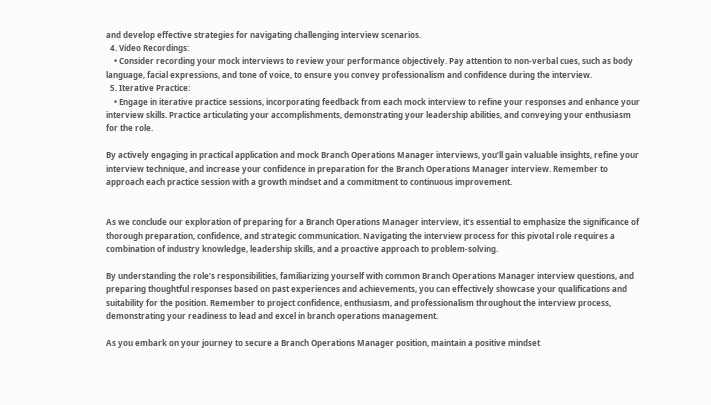and develop effective strategies for navigating challenging interview scenarios.
  4. Video Recordings:
    • Consider recording your mock interviews to review your performance objectively. Pay attention to non-verbal cues, such as body language, facial expressions, and tone of voice, to ensure you convey professionalism and confidence during the interview.
  5. Iterative Practice:
    • Engage in iterative practice sessions, incorporating feedback from each mock interview to refine your responses and enhance your interview skills. Practice articulating your accomplishments, demonstrating your leadership abilities, and conveying your enthusiasm for the role.

By actively engaging in practical application and mock Branch Operations Manager interviews, you’ll gain valuable insights, refine your interview technique, and increase your confidence in preparation for the Branch Operations Manager interview. Remember to approach each practice session with a growth mindset and a commitment to continuous improvement.


As we conclude our exploration of preparing for a Branch Operations Manager interview, it’s essential to emphasize the significance of thorough preparation, confidence, and strategic communication. Navigating the interview process for this pivotal role requires a combination of industry knowledge, leadership skills, and a proactive approach to problem-solving.

By understanding the role’s responsibilities, familiarizing yourself with common Branch Operations Manager interview questions, and preparing thoughtful responses based on past experiences and achievements, you can effectively showcase your qualifications and suitability for the position. Remember to project confidence, enthusiasm, and professionalism throughout the interview process, demonstrating your readiness to lead and excel in branch operations management.

As you embark on your journey to secure a Branch Operations Manager position, maintain a positive mindset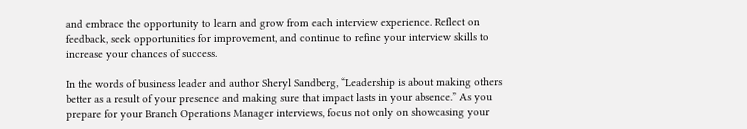and embrace the opportunity to learn and grow from each interview experience. Reflect on feedback, seek opportunities for improvement, and continue to refine your interview skills to increase your chances of success.

In the words of business leader and author Sheryl Sandberg, “Leadership is about making others better as a result of your presence and making sure that impact lasts in your absence.” As you prepare for your Branch Operations Manager interviews, focus not only on showcasing your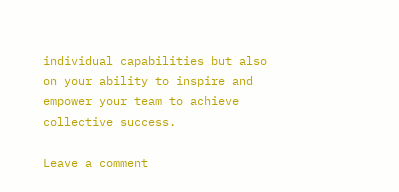individual capabilities but also on your ability to inspire and empower your team to achieve collective success.

Leave a comment